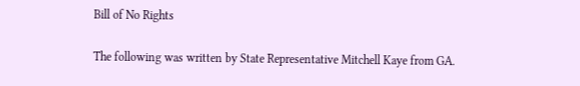Bill of No Rights

The following was written by State Representative Mitchell Kaye from GA.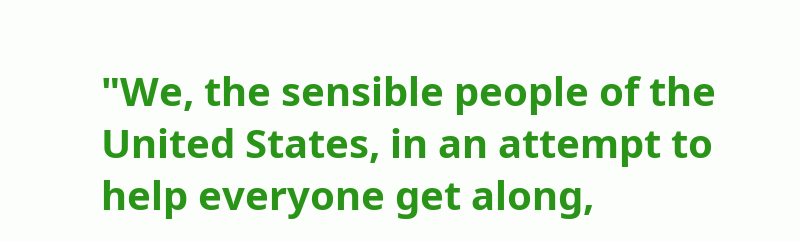"We, the sensible people of the United States, in an attempt to
help everyone get along,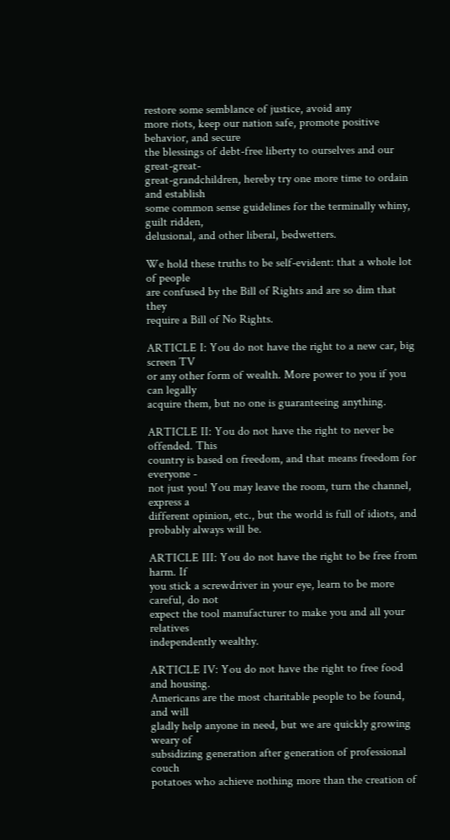restore some semblance of justice, avoid any
more riots, keep our nation safe, promote positive behavior, and secure
the blessings of debt-free liberty to ourselves and our great-great-
great-grandchildren, hereby try one more time to ordain and establish
some common sense guidelines for the terminally whiny, guilt ridden,
delusional, and other liberal, bedwetters.

We hold these truths to be self-evident: that a whole lot of people
are confused by the Bill of Rights and are so dim that they
require a Bill of No Rights.

ARTICLE I: You do not have the right to a new car, big screen TV
or any other form of wealth. More power to you if you can legally
acquire them, but no one is guaranteeing anything.

ARTICLE II: You do not have the right to never be offended. This
country is based on freedom, and that means freedom for everyone -
not just you! You may leave the room, turn the channel, express a
different opinion, etc., but the world is full of idiots, and
probably always will be.

ARTICLE III: You do not have the right to be free from harm. If
you stick a screwdriver in your eye, learn to be more careful, do not
expect the tool manufacturer to make you and all your relatives
independently wealthy.

ARTICLE IV: You do not have the right to free food and housing.
Americans are the most charitable people to be found, and will
gladly help anyone in need, but we are quickly growing weary of
subsidizing generation after generation of professional couch
potatoes who achieve nothing more than the creation of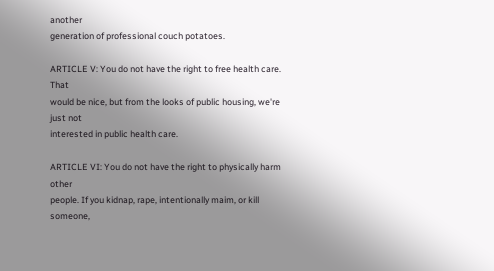another
generation of professional couch potatoes.

ARTICLE V: You do not have the right to free health care. That
would be nice, but from the looks of public housing, we're just not
interested in public health care.

ARTICLE VI: You do not have the right to physically harm other
people. If you kidnap, rape, intentionally maim, or kill someone,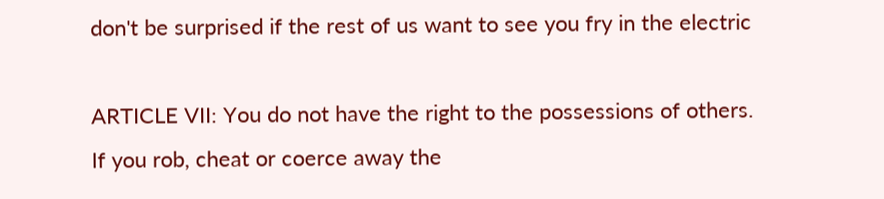don't be surprised if the rest of us want to see you fry in the electric

ARTICLE VII: You do not have the right to the possessions of others.
If you rob, cheat or coerce away the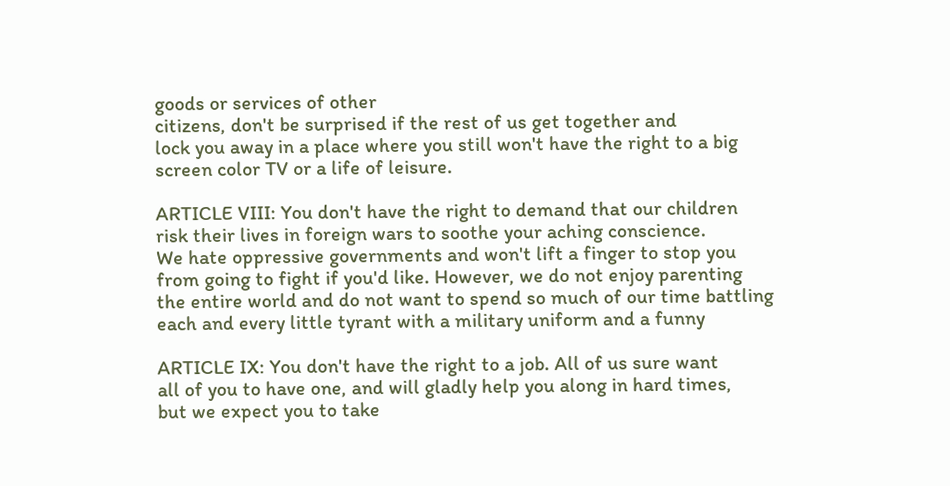goods or services of other
citizens, don't be surprised if the rest of us get together and
lock you away in a place where you still won't have the right to a big
screen color TV or a life of leisure.

ARTICLE VIII: You don't have the right to demand that our children
risk their lives in foreign wars to soothe your aching conscience.
We hate oppressive governments and won't lift a finger to stop you
from going to fight if you'd like. However, we do not enjoy parenting
the entire world and do not want to spend so much of our time battling
each and every little tyrant with a military uniform and a funny

ARTICLE IX: You don't have the right to a job. All of us sure want
all of you to have one, and will gladly help you along in hard times,
but we expect you to take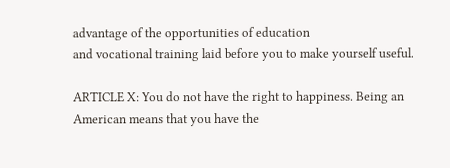advantage of the opportunities of education
and vocational training laid before you to make yourself useful.

ARTICLE X: You do not have the right to happiness. Being an
American means that you have the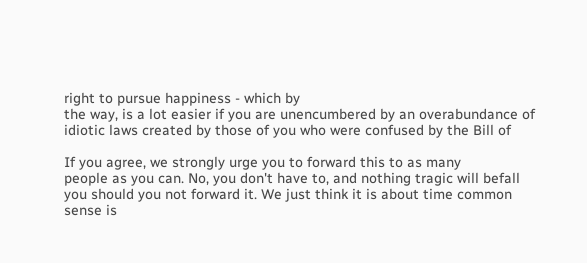right to pursue happiness - which by
the way, is a lot easier if you are unencumbered by an overabundance of
idiotic laws created by those of you who were confused by the Bill of

If you agree, we strongly urge you to forward this to as many
people as you can. No, you don't have to, and nothing tragic will befall
you should you not forward it. We just think it is about time common
sense is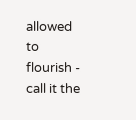allowed to flourish - call it the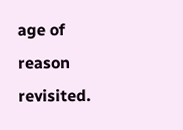age of reason revisited.